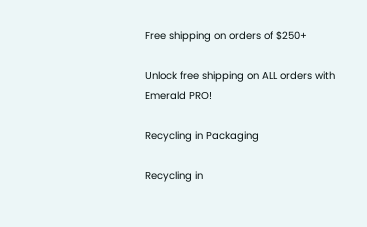Free shipping on orders of $250+

Unlock free shipping on ALL orders with Emerald PRO!

Recycling in Packaging

Recycling in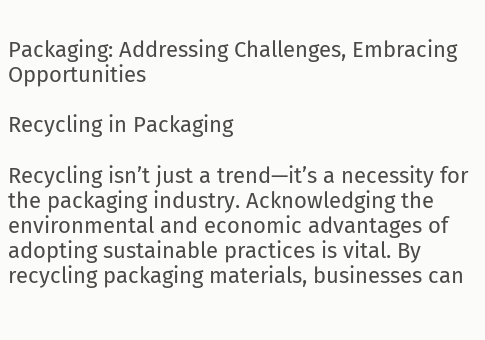Packaging: Addressing Challenges, Embracing Opportunities

Recycling in Packaging

Recycling isn’t just a trend—it’s a necessity for the packaging industry. Acknowledging the environmental and economic advantages of adopting sustainable practices is vital. By recycling packaging materials, businesses can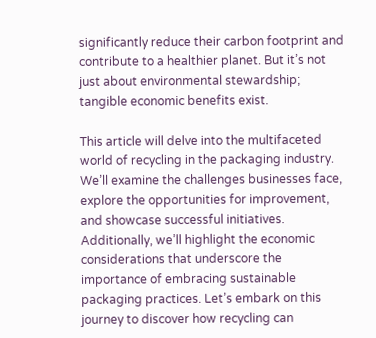significantly reduce their carbon footprint and contribute to a healthier planet. But it’s not just about environmental stewardship; tangible economic benefits exist.

This article will delve into the multifaceted world of recycling in the packaging industry. We’ll examine the challenges businesses face, explore the opportunities for improvement, and showcase successful initiatives. Additionally, we’ll highlight the economic considerations that underscore the importance of embracing sustainable packaging practices. Let’s embark on this journey to discover how recycling can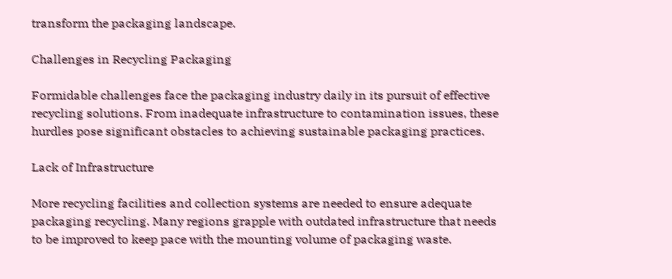transform the packaging landscape.

Challenges in Recycling Packaging

Formidable challenges face the packaging industry daily in its pursuit of effective recycling solutions. From inadequate infrastructure to contamination issues, these hurdles pose significant obstacles to achieving sustainable packaging practices.

Lack of Infrastructure

More recycling facilities and collection systems are needed to ensure adequate packaging recycling. Many regions grapple with outdated infrastructure that needs to be improved to keep pace with the mounting volume of packaging waste.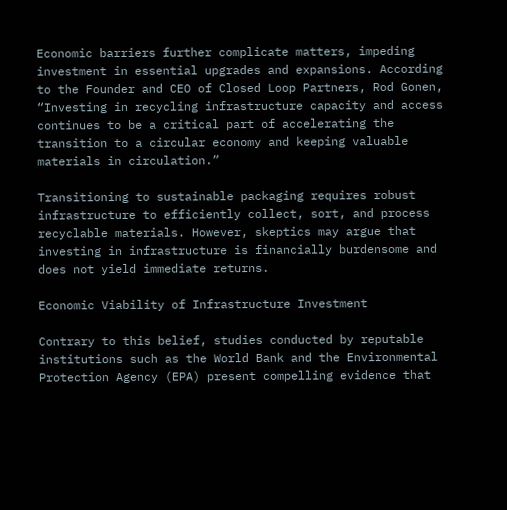Economic barriers further complicate matters, impeding investment in essential upgrades and expansions. According to the Founder and CEO of Closed Loop Partners, Rod Gonen, “Investing in recycling infrastructure capacity and access continues to be a critical part of accelerating the transition to a circular economy and keeping valuable materials in circulation.”

Transitioning to sustainable packaging requires robust infrastructure to efficiently collect, sort, and process recyclable materials. However, skeptics may argue that investing in infrastructure is financially burdensome and does not yield immediate returns.

Economic Viability of Infrastructure Investment

Contrary to this belief, studies conducted by reputable institutions such as the World Bank and the Environmental Protection Agency (EPA) present compelling evidence that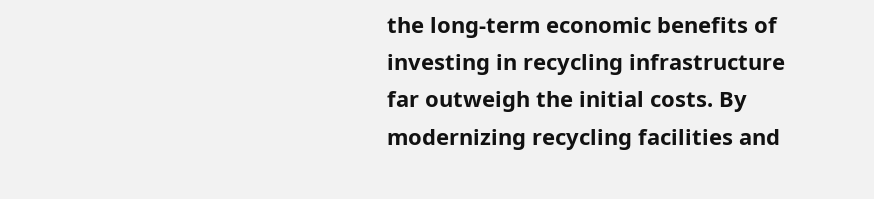the long-term economic benefits of investing in recycling infrastructure far outweigh the initial costs. By modernizing recycling facilities and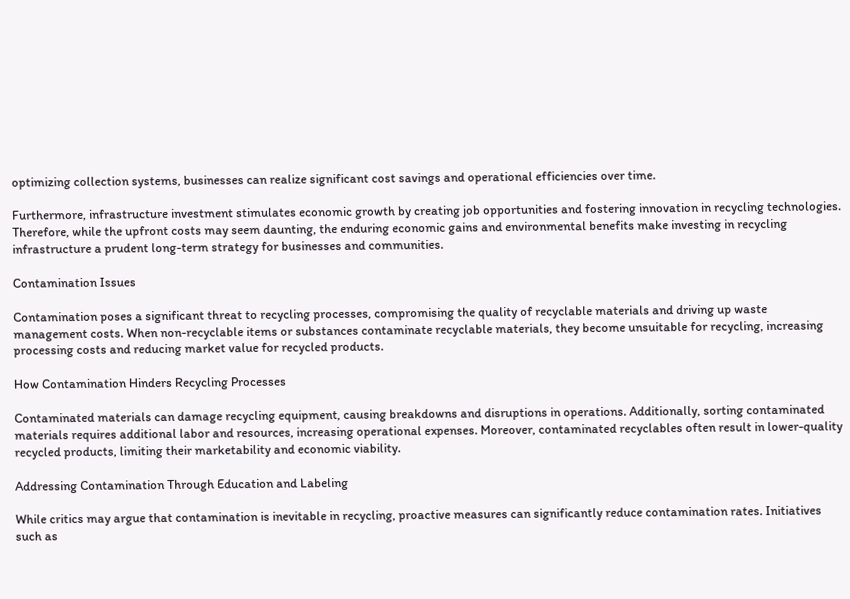optimizing collection systems, businesses can realize significant cost savings and operational efficiencies over time.

Furthermore, infrastructure investment stimulates economic growth by creating job opportunities and fostering innovation in recycling technologies. Therefore, while the upfront costs may seem daunting, the enduring economic gains and environmental benefits make investing in recycling infrastructure a prudent long-term strategy for businesses and communities.

Contamination Issues

Contamination poses a significant threat to recycling processes, compromising the quality of recyclable materials and driving up waste management costs. When non-recyclable items or substances contaminate recyclable materials, they become unsuitable for recycling, increasing processing costs and reducing market value for recycled products.

How Contamination Hinders Recycling Processes

Contaminated materials can damage recycling equipment, causing breakdowns and disruptions in operations. Additionally, sorting contaminated materials requires additional labor and resources, increasing operational expenses. Moreover, contaminated recyclables often result in lower-quality recycled products, limiting their marketability and economic viability.

Addressing Contamination Through Education and Labeling

While critics may argue that contamination is inevitable in recycling, proactive measures can significantly reduce contamination rates. Initiatives such as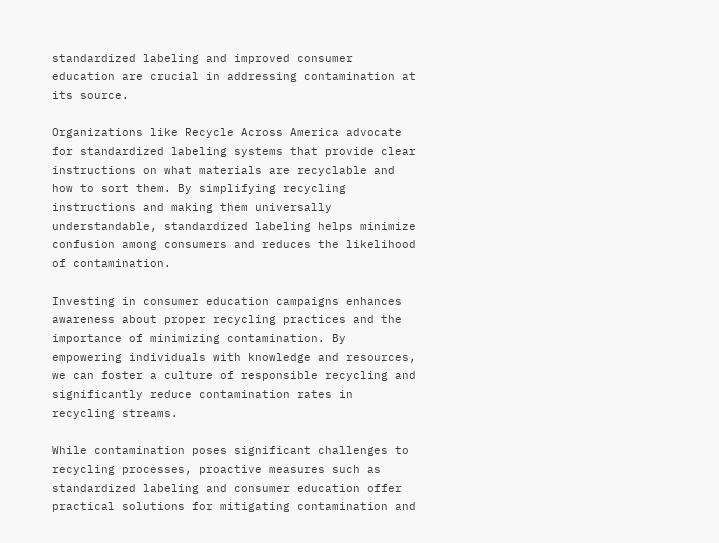standardized labeling and improved consumer education are crucial in addressing contamination at its source.

Organizations like Recycle Across America advocate for standardized labeling systems that provide clear instructions on what materials are recyclable and how to sort them. By simplifying recycling instructions and making them universally understandable, standardized labeling helps minimize confusion among consumers and reduces the likelihood of contamination.

Investing in consumer education campaigns enhances awareness about proper recycling practices and the importance of minimizing contamination. By empowering individuals with knowledge and resources, we can foster a culture of responsible recycling and significantly reduce contamination rates in recycling streams.

While contamination poses significant challenges to recycling processes, proactive measures such as standardized labeling and consumer education offer practical solutions for mitigating contamination and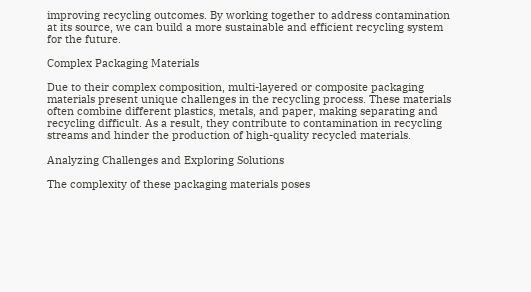improving recycling outcomes. By working together to address contamination at its source, we can build a more sustainable and efficient recycling system for the future.

Complex Packaging Materials

Due to their complex composition, multi-layered or composite packaging materials present unique challenges in the recycling process. These materials often combine different plastics, metals, and paper, making separating and recycling difficult. As a result, they contribute to contamination in recycling streams and hinder the production of high-quality recycled materials.

Analyzing Challenges and Exploring Solutions

The complexity of these packaging materials poses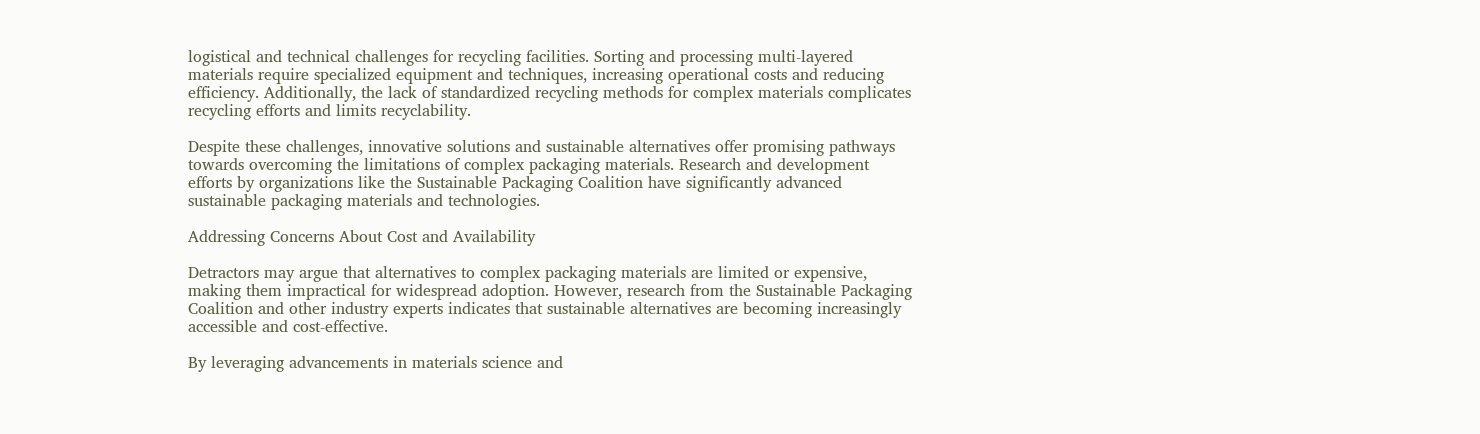logistical and technical challenges for recycling facilities. Sorting and processing multi-layered materials require specialized equipment and techniques, increasing operational costs and reducing efficiency. Additionally, the lack of standardized recycling methods for complex materials complicates recycling efforts and limits recyclability.

Despite these challenges, innovative solutions and sustainable alternatives offer promising pathways towards overcoming the limitations of complex packaging materials. Research and development efforts by organizations like the Sustainable Packaging Coalition have significantly advanced sustainable packaging materials and technologies.

Addressing Concerns About Cost and Availability

Detractors may argue that alternatives to complex packaging materials are limited or expensive, making them impractical for widespread adoption. However, research from the Sustainable Packaging Coalition and other industry experts indicates that sustainable alternatives are becoming increasingly accessible and cost-effective.

By leveraging advancements in materials science and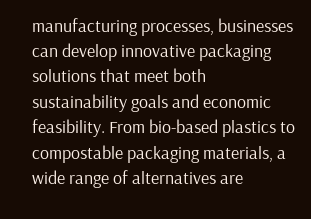manufacturing processes, businesses can develop innovative packaging solutions that meet both sustainability goals and economic feasibility. From bio-based plastics to compostable packaging materials, a wide range of alternatives are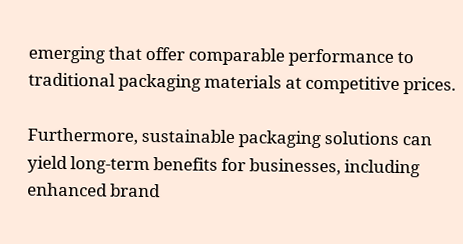emerging that offer comparable performance to traditional packaging materials at competitive prices.

Furthermore, sustainable packaging solutions can yield long-term benefits for businesses, including enhanced brand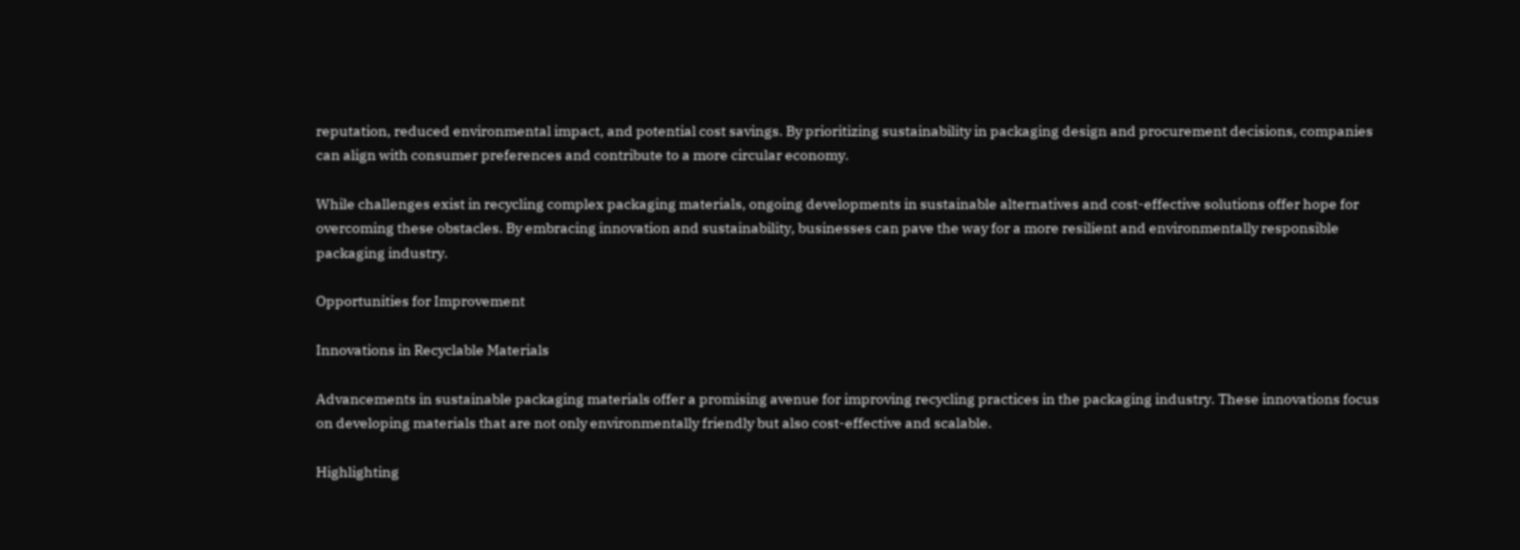reputation, reduced environmental impact, and potential cost savings. By prioritizing sustainability in packaging design and procurement decisions, companies can align with consumer preferences and contribute to a more circular economy.

While challenges exist in recycling complex packaging materials, ongoing developments in sustainable alternatives and cost-effective solutions offer hope for overcoming these obstacles. By embracing innovation and sustainability, businesses can pave the way for a more resilient and environmentally responsible packaging industry.

Opportunities for Improvement

Innovations in Recyclable Materials

Advancements in sustainable packaging materials offer a promising avenue for improving recycling practices in the packaging industry. These innovations focus on developing materials that are not only environmentally friendly but also cost-effective and scalable.

Highlighting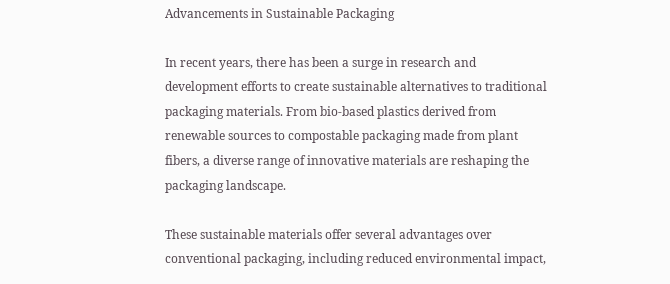Advancements in Sustainable Packaging

In recent years, there has been a surge in research and development efforts to create sustainable alternatives to traditional packaging materials. From bio-based plastics derived from renewable sources to compostable packaging made from plant fibers, a diverse range of innovative materials are reshaping the packaging landscape.

These sustainable materials offer several advantages over conventional packaging, including reduced environmental impact,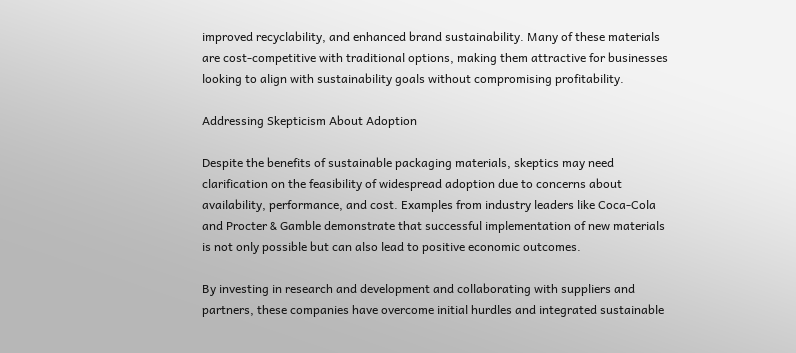improved recyclability, and enhanced brand sustainability. Many of these materials are cost-competitive with traditional options, making them attractive for businesses looking to align with sustainability goals without compromising profitability.

Addressing Skepticism About Adoption

Despite the benefits of sustainable packaging materials, skeptics may need clarification on the feasibility of widespread adoption due to concerns about availability, performance, and cost. Examples from industry leaders like Coca-Cola and Procter & Gamble demonstrate that successful implementation of new materials is not only possible but can also lead to positive economic outcomes.

By investing in research and development and collaborating with suppliers and partners, these companies have overcome initial hurdles and integrated sustainable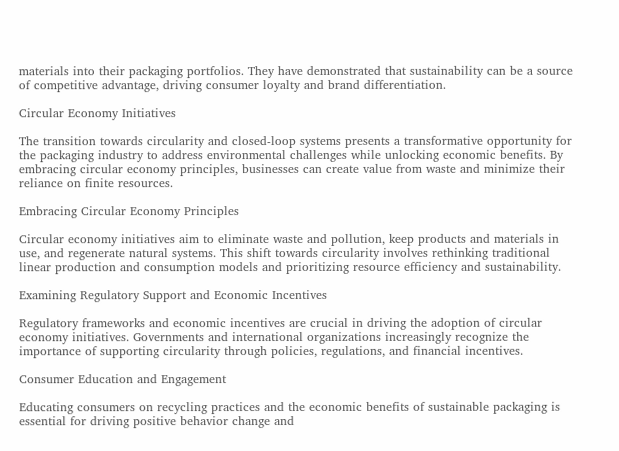materials into their packaging portfolios. They have demonstrated that sustainability can be a source of competitive advantage, driving consumer loyalty and brand differentiation.

Circular Economy Initiatives

The transition towards circularity and closed-loop systems presents a transformative opportunity for the packaging industry to address environmental challenges while unlocking economic benefits. By embracing circular economy principles, businesses can create value from waste and minimize their reliance on finite resources.

Embracing Circular Economy Principles

Circular economy initiatives aim to eliminate waste and pollution, keep products and materials in use, and regenerate natural systems. This shift towards circularity involves rethinking traditional linear production and consumption models and prioritizing resource efficiency and sustainability.

Examining Regulatory Support and Economic Incentives

Regulatory frameworks and economic incentives are crucial in driving the adoption of circular economy initiatives. Governments and international organizations increasingly recognize the importance of supporting circularity through policies, regulations, and financial incentives.

Consumer Education and Engagement

Educating consumers on recycling practices and the economic benefits of sustainable packaging is essential for driving positive behavior change and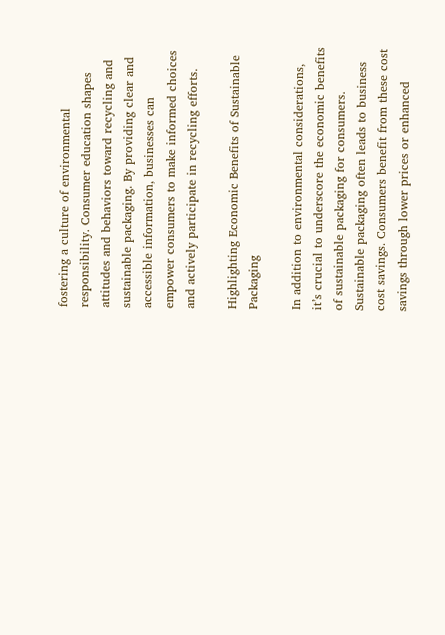fostering a culture of environmental responsibility. Consumer education shapes attitudes and behaviors toward recycling and sustainable packaging. By providing clear and accessible information, businesses can empower consumers to make informed choices and actively participate in recycling efforts.

Highlighting Economic Benefits of Sustainable Packaging

In addition to environmental considerations, it’s crucial to underscore the economic benefits of sustainable packaging for consumers. Sustainable packaging often leads to business cost savings. Consumers benefit from these cost savings through lower prices or enhanced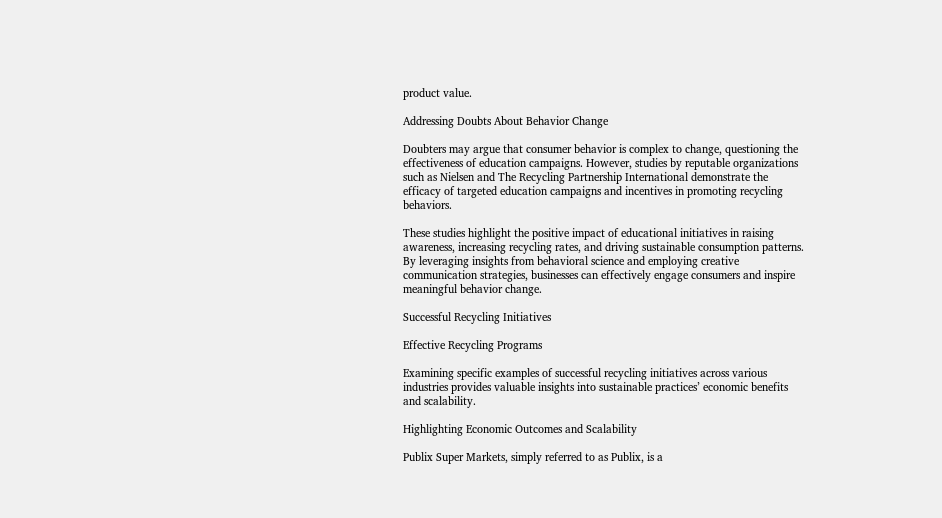product value.

Addressing Doubts About Behavior Change

Doubters may argue that consumer behavior is complex to change, questioning the effectiveness of education campaigns. However, studies by reputable organizations such as Nielsen and The Recycling Partnership International demonstrate the efficacy of targeted education campaigns and incentives in promoting recycling behaviors.

These studies highlight the positive impact of educational initiatives in raising awareness, increasing recycling rates, and driving sustainable consumption patterns. By leveraging insights from behavioral science and employing creative communication strategies, businesses can effectively engage consumers and inspire meaningful behavior change.

Successful Recycling Initiatives

Effective Recycling Programs

Examining specific examples of successful recycling initiatives across various industries provides valuable insights into sustainable practices’ economic benefits and scalability.

Highlighting Economic Outcomes and Scalability

Publix Super Markets, simply referred to as Publix, is a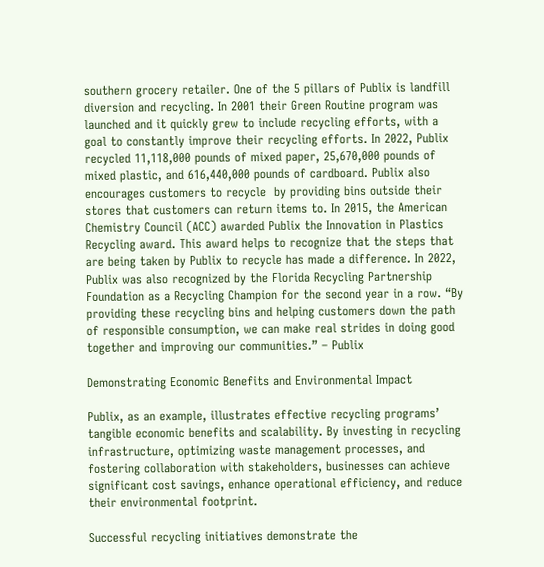southern grocery retailer. One of the 5 pillars of Publix is landfill diversion and recycling. In 2001 their Green Routine program was launched and it quickly grew to include recycling efforts, with a goal to constantly improve their recycling efforts. In 2022, Publix recycled 11,118,000 pounds of mixed paper, 25,670,000 pounds of mixed plastic, and 616,440,000 pounds of cardboard. Publix also encourages customers to recycle  by providing bins outside their stores that customers can return items to. In 2015, the American Chemistry Council (ACC) awarded Publix the Innovation in Plastics Recycling award. This award helps to recognize that the steps that are being taken by Publix to recycle has made a difference. In 2022, Publix was also recognized by the Florida Recycling Partnership Foundation as a Recycling Champion for the second year in a row. “By providing these recycling bins and helping customers down the path of responsible consumption, we can make real strides in doing good together and improving our communities.” – Publix

Demonstrating Economic Benefits and Environmental Impact

Publix, as an example, illustrates effective recycling programs’ tangible economic benefits and scalability. By investing in recycling infrastructure, optimizing waste management processes, and fostering collaboration with stakeholders, businesses can achieve significant cost savings, enhance operational efficiency, and reduce their environmental footprint.

Successful recycling initiatives demonstrate the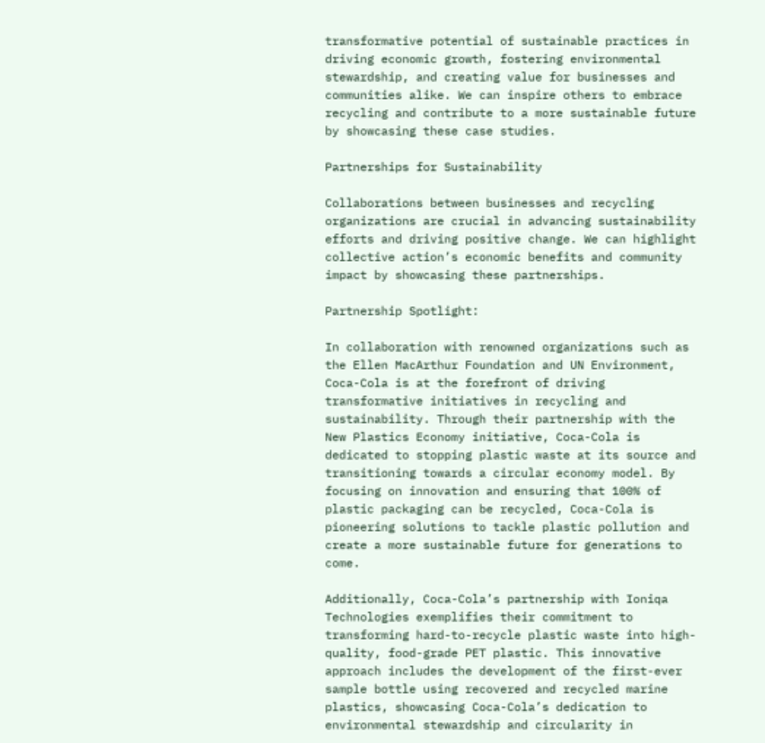transformative potential of sustainable practices in driving economic growth, fostering environmental stewardship, and creating value for businesses and communities alike. We can inspire others to embrace recycling and contribute to a more sustainable future by showcasing these case studies.

Partnerships for Sustainability

Collaborations between businesses and recycling organizations are crucial in advancing sustainability efforts and driving positive change. We can highlight collective action’s economic benefits and community impact by showcasing these partnerships.

Partnership Spotlight:

In collaboration with renowned organizations such as the Ellen MacArthur Foundation and UN Environment, Coca-Cola is at the forefront of driving transformative initiatives in recycling and sustainability. Through their partnership with the New Plastics Economy initiative, Coca-Cola is dedicated to stopping plastic waste at its source and transitioning towards a circular economy model. By focusing on innovation and ensuring that 100% of plastic packaging can be recycled, Coca-Cola is pioneering solutions to tackle plastic pollution and create a more sustainable future for generations to come.

Additionally, Coca-Cola’s partnership with Ioniqa Technologies exemplifies their commitment to transforming hard-to-recycle plastic waste into high-quality, food-grade PET plastic. This innovative approach includes the development of the first-ever sample bottle using recovered and recycled marine plastics, showcasing Coca-Cola’s dedication to environmental stewardship and circularity in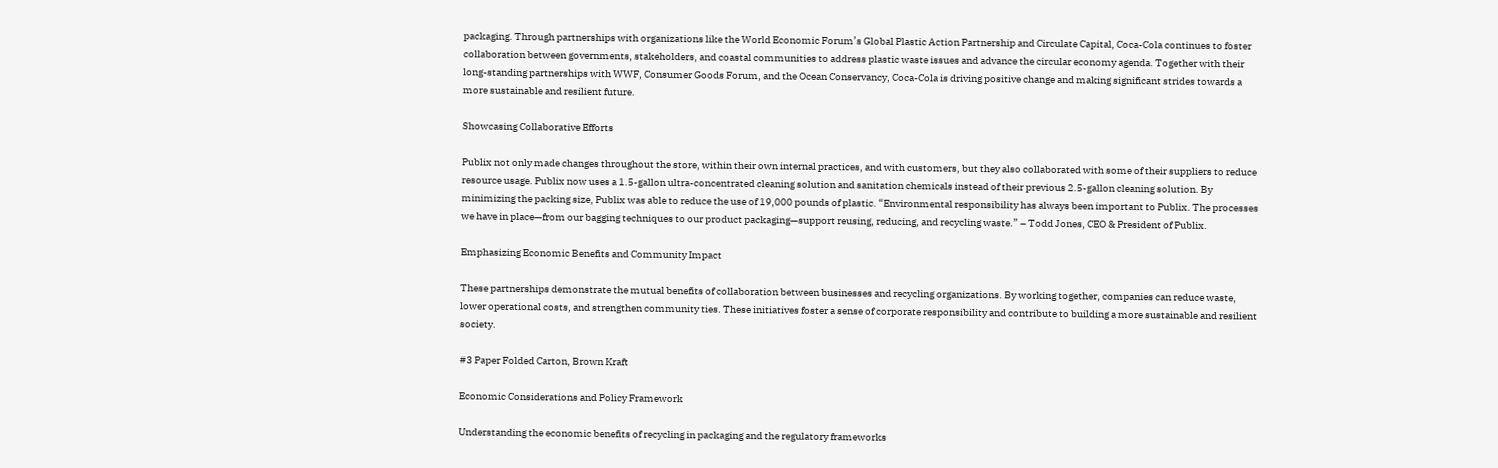packaging. Through partnerships with organizations like the World Economic Forum’s Global Plastic Action Partnership and Circulate Capital, Coca-Cola continues to foster collaboration between governments, stakeholders, and coastal communities to address plastic waste issues and advance the circular economy agenda. Together with their long-standing partnerships with WWF, Consumer Goods Forum, and the Ocean Conservancy, Coca-Cola is driving positive change and making significant strides towards a more sustainable and resilient future.

Showcasing Collaborative Efforts

Publix not only made changes throughout the store, within their own internal practices, and with customers, but they also collaborated with some of their suppliers to reduce resource usage. Publix now uses a 1.5-gallon ultra-concentrated cleaning solution and sanitation chemicals instead of their previous 2.5-gallon cleaning solution. By minimizing the packing size, Publix was able to reduce the use of 19,000 pounds of plastic. “Environmental responsibility has always been important to Publix. The processes we have in place—from our bagging techniques to our product packaging—support reusing, reducing, and recycling waste.” – Todd Jones, CEO & President of Publix.

Emphasizing Economic Benefits and Community Impact

These partnerships demonstrate the mutual benefits of collaboration between businesses and recycling organizations. By working together, companies can reduce waste, lower operational costs, and strengthen community ties. These initiatives foster a sense of corporate responsibility and contribute to building a more sustainable and resilient society.

#3 Paper Folded Carton, Brown Kraft

Economic Considerations and Policy Framework

Understanding the economic benefits of recycling in packaging and the regulatory frameworks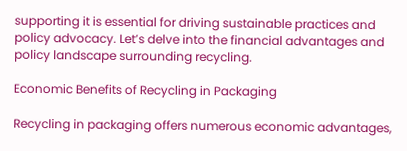supporting it is essential for driving sustainable practices and policy advocacy. Let’s delve into the financial advantages and policy landscape surrounding recycling.

Economic Benefits of Recycling in Packaging

Recycling in packaging offers numerous economic advantages,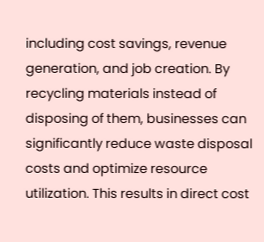including cost savings, revenue generation, and job creation. By recycling materials instead of disposing of them, businesses can significantly reduce waste disposal costs and optimize resource utilization. This results in direct cost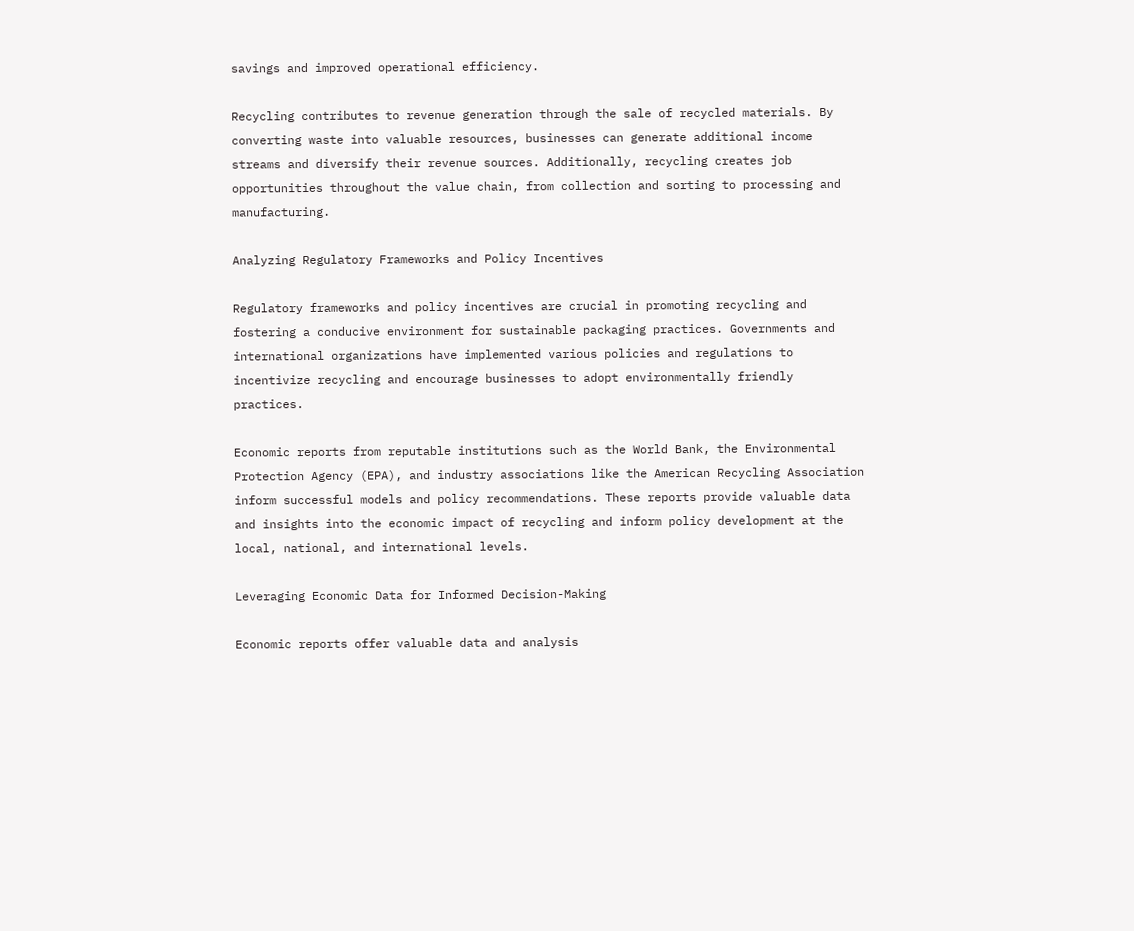savings and improved operational efficiency.

Recycling contributes to revenue generation through the sale of recycled materials. By converting waste into valuable resources, businesses can generate additional income streams and diversify their revenue sources. Additionally, recycling creates job opportunities throughout the value chain, from collection and sorting to processing and manufacturing.

Analyzing Regulatory Frameworks and Policy Incentives

Regulatory frameworks and policy incentives are crucial in promoting recycling and fostering a conducive environment for sustainable packaging practices. Governments and international organizations have implemented various policies and regulations to incentivize recycling and encourage businesses to adopt environmentally friendly practices.

Economic reports from reputable institutions such as the World Bank, the Environmental Protection Agency (EPA), and industry associations like the American Recycling Association inform successful models and policy recommendations. These reports provide valuable data and insights into the economic impact of recycling and inform policy development at the local, national, and international levels.

Leveraging Economic Data for Informed Decision-Making

Economic reports offer valuable data and analysis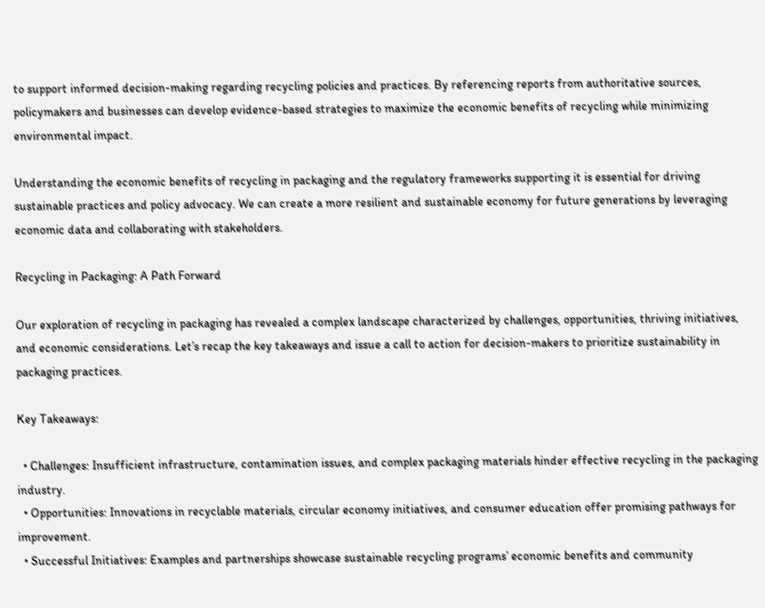to support informed decision-making regarding recycling policies and practices. By referencing reports from authoritative sources, policymakers and businesses can develop evidence-based strategies to maximize the economic benefits of recycling while minimizing environmental impact.

Understanding the economic benefits of recycling in packaging and the regulatory frameworks supporting it is essential for driving sustainable practices and policy advocacy. We can create a more resilient and sustainable economy for future generations by leveraging economic data and collaborating with stakeholders.

Recycling in Packaging: A Path Forward

Our exploration of recycling in packaging has revealed a complex landscape characterized by challenges, opportunities, thriving initiatives, and economic considerations. Let’s recap the key takeaways and issue a call to action for decision-makers to prioritize sustainability in packaging practices.

Key Takeaways:

  • Challenges: Insufficient infrastructure, contamination issues, and complex packaging materials hinder effective recycling in the packaging industry.
  • Opportunities: Innovations in recyclable materials, circular economy initiatives, and consumer education offer promising pathways for improvement.
  • Successful Initiatives: Examples and partnerships showcase sustainable recycling programs’ economic benefits and community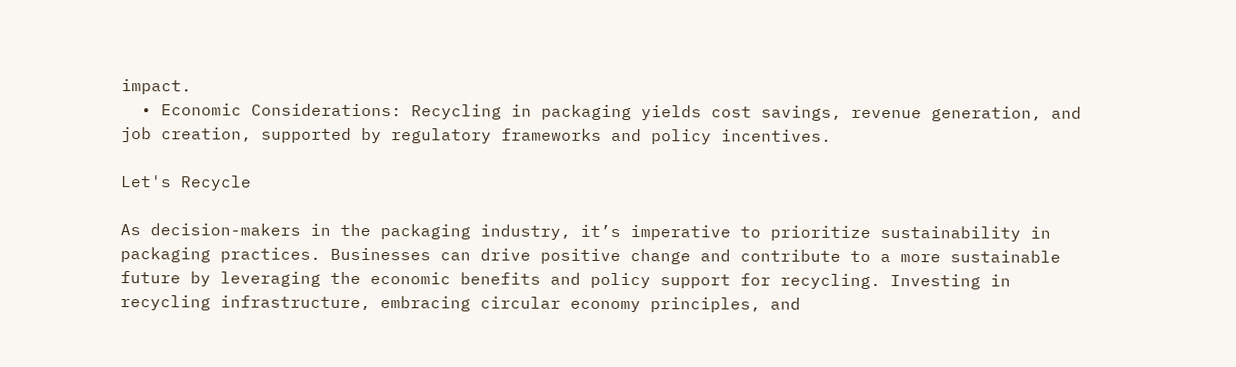impact.
  • Economic Considerations: Recycling in packaging yields cost savings, revenue generation, and job creation, supported by regulatory frameworks and policy incentives.

Let's Recycle

As decision-makers in the packaging industry, it’s imperative to prioritize sustainability in packaging practices. Businesses can drive positive change and contribute to a more sustainable future by leveraging the economic benefits and policy support for recycling. Investing in recycling infrastructure, embracing circular economy principles, and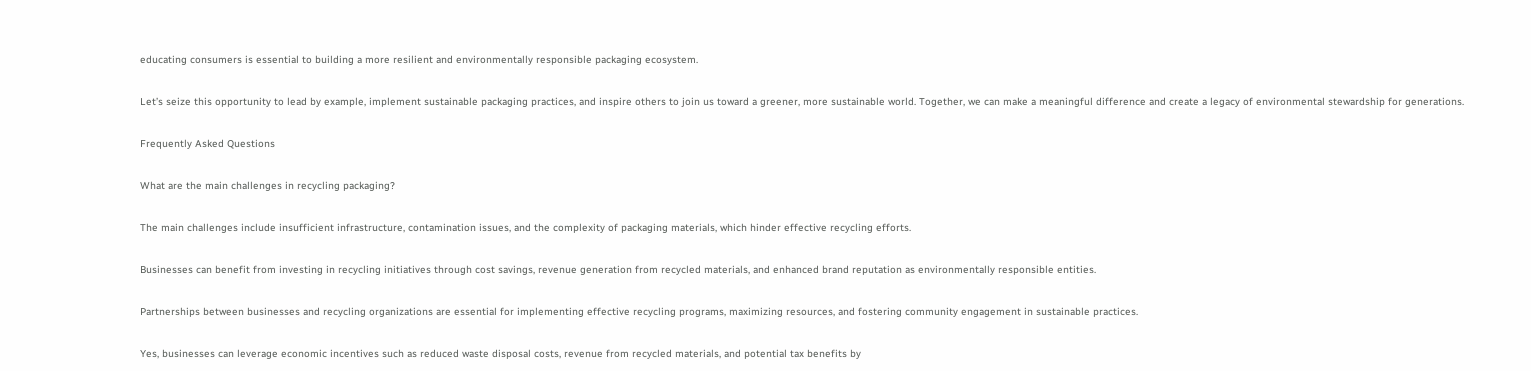educating consumers is essential to building a more resilient and environmentally responsible packaging ecosystem.

Let’s seize this opportunity to lead by example, implement sustainable packaging practices, and inspire others to join us toward a greener, more sustainable world. Together, we can make a meaningful difference and create a legacy of environmental stewardship for generations.

Frequently Asked Questions

What are the main challenges in recycling packaging?

The main challenges include insufficient infrastructure, contamination issues, and the complexity of packaging materials, which hinder effective recycling efforts.

Businesses can benefit from investing in recycling initiatives through cost savings, revenue generation from recycled materials, and enhanced brand reputation as environmentally responsible entities.

Partnerships between businesses and recycling organizations are essential for implementing effective recycling programs, maximizing resources, and fostering community engagement in sustainable practices.

Yes, businesses can leverage economic incentives such as reduced waste disposal costs, revenue from recycled materials, and potential tax benefits by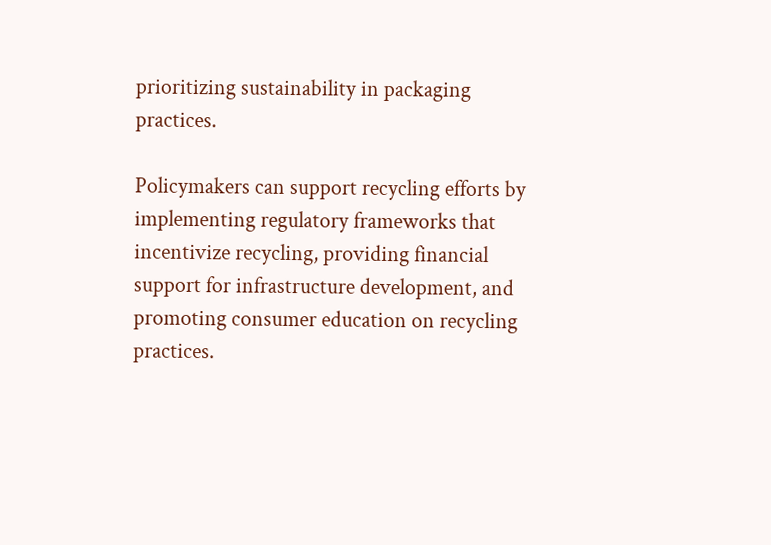prioritizing sustainability in packaging practices.

Policymakers can support recycling efforts by implementing regulatory frameworks that incentivize recycling, providing financial support for infrastructure development, and promoting consumer education on recycling practices.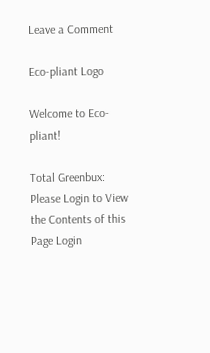Leave a Comment

Eco-pliant Logo

Welcome to Eco-pliant!

Total Greenbux:
Please Login to View the Contents of this Page Login